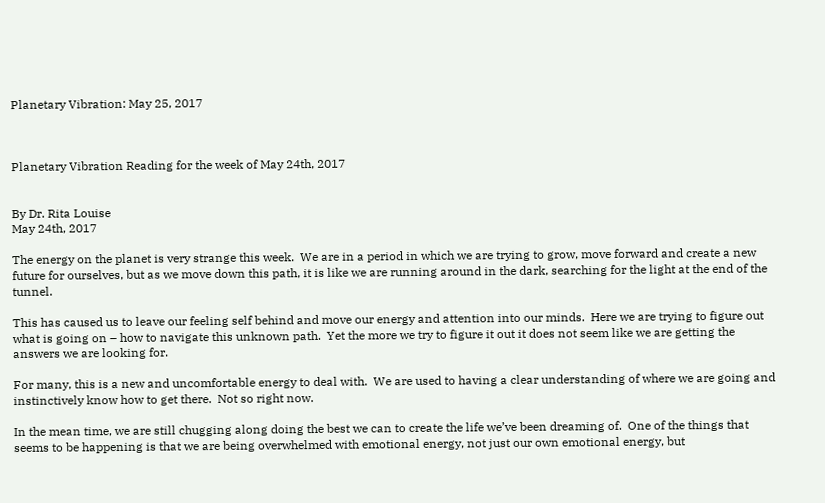Planetary Vibration: May 25, 2017



Planetary Vibration Reading for the week of May 24th, 2017


By Dr. Rita Louise
May 24th, 2017

The energy on the planet is very strange this week.  We are in a period in which we are trying to grow, move forward and create a new future for ourselves, but as we move down this path, it is like we are running around in the dark, searching for the light at the end of the tunnel.

This has caused us to leave our feeling self behind and move our energy and attention into our minds.  Here we are trying to figure out what is going on – how to navigate this unknown path.  Yet the more we try to figure it out it does not seem like we are getting the answers we are looking for.

For many, this is a new and uncomfortable energy to deal with.  We are used to having a clear understanding of where we are going and instinctively know how to get there.  Not so right now.

In the mean time, we are still chugging along doing the best we can to create the life we’ve been dreaming of.  One of the things that seems to be happening is that we are being overwhelmed with emotional energy, not just our own emotional energy, but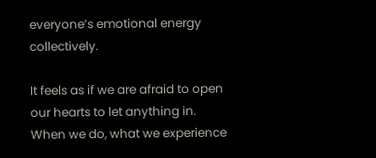everyone’s emotional energy collectively.

It feels as if we are afraid to open our hearts to let anything in.  When we do, what we experience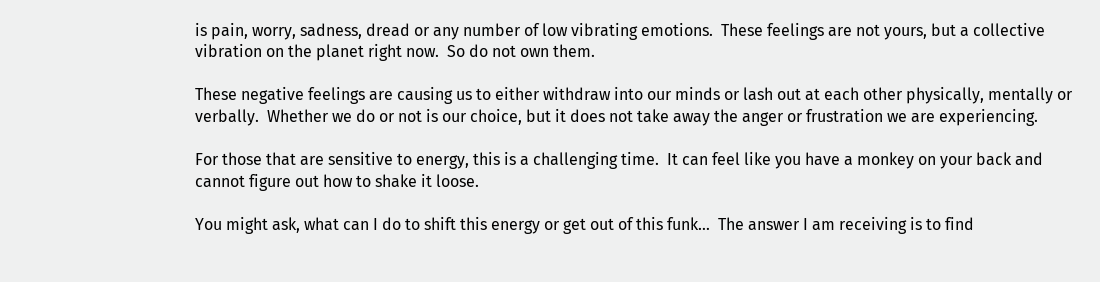is pain, worry, sadness, dread or any number of low vibrating emotions.  These feelings are not yours, but a collective vibration on the planet right now.  So do not own them.

These negative feelings are causing us to either withdraw into our minds or lash out at each other physically, mentally or verbally.  Whether we do or not is our choice, but it does not take away the anger or frustration we are experiencing.

For those that are sensitive to energy, this is a challenging time.  It can feel like you have a monkey on your back and cannot figure out how to shake it loose.

You might ask, what can I do to shift this energy or get out of this funk…  The answer I am receiving is to find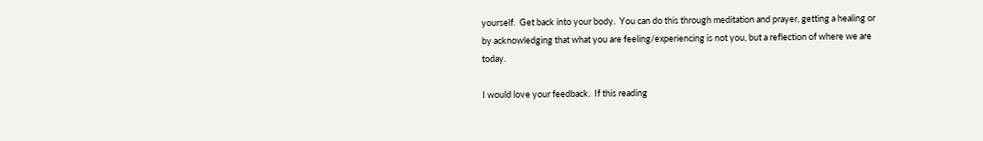yourself.  Get back into your body.  You can do this through meditation and prayer, getting a healing or by acknowledging that what you are feeling/experiencing is not you, but a reflection of where we are today.

I would love your feedback.  If this reading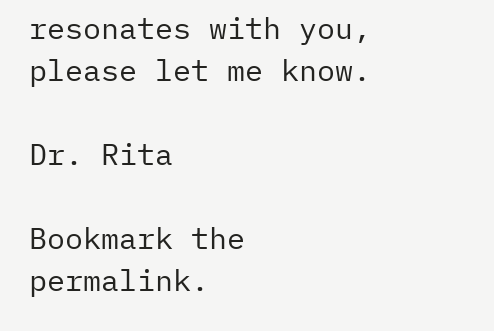resonates with you, please let me know.

Dr. Rita

Bookmark the permalink.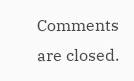Comments are closed.